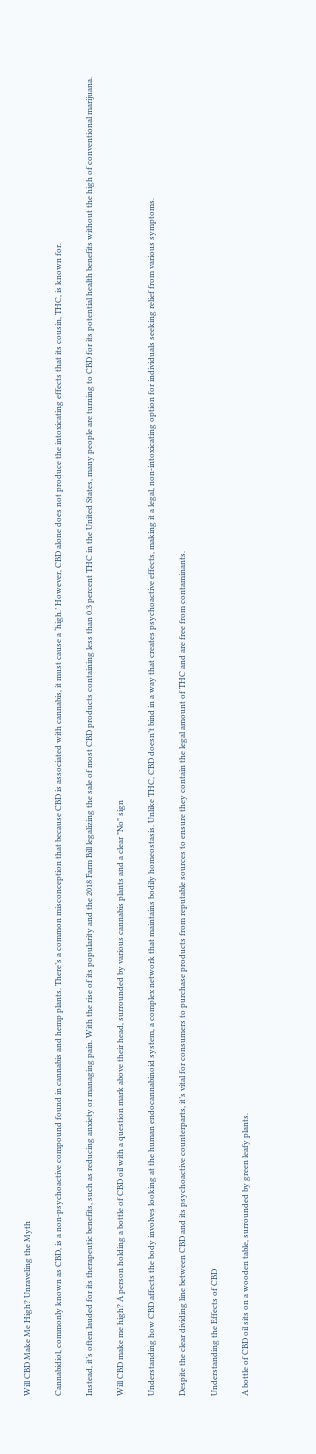Will CBD Make Me High? Unraveling the Myth

Cannabidiol, commonly known as CBD, is a non-psychoactive compound found in cannabis and hemp plants. There’s a common misconception that because CBD is associated with cannabis, it must cause a ‘high.’ However, CBD alone does not produce the intoxicating effects that its cousin, THC, is known for.

Instead, it’s often lauded for its therapeutic benefits, such as reducing anxiety or managing pain. With the rise of its popularity and the 2018 Farm Bill legalizing the sale of most CBD products containing less than 0.3 percent THC in the United States, many people are turning to CBD for its potential health benefits without the high of conventional marijuana.

Will CBD make me high? A person holding a bottle of CBD oil with a question mark above their head, surrounded by various cannabis plants and a clear "No" sign

Understanding how CBD affects the body involves looking at the human endocannabinoid system, a complex network that maintains bodily homeostasis. Unlike THC, CBD doesn’t bind in a way that creates psychoactive effects, making it a legal, non-intoxicating option for individuals seeking relief from various symptoms.

Despite the clear dividing line between CBD and its psychoactive counterparts, it’s vital for consumers to purchase products from reputable sources to ensure they contain the legal amount of THC and are free from contaminants.

Understanding the Effects of CBD

A bottle of CBD oil sits on a wooden table, surrounded by green leafy plants.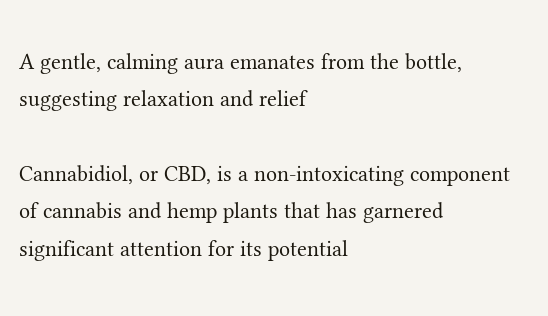A gentle, calming aura emanates from the bottle, suggesting relaxation and relief

Cannabidiol, or CBD, is a non-intoxicating component of cannabis and hemp plants that has garnered significant attention for its potential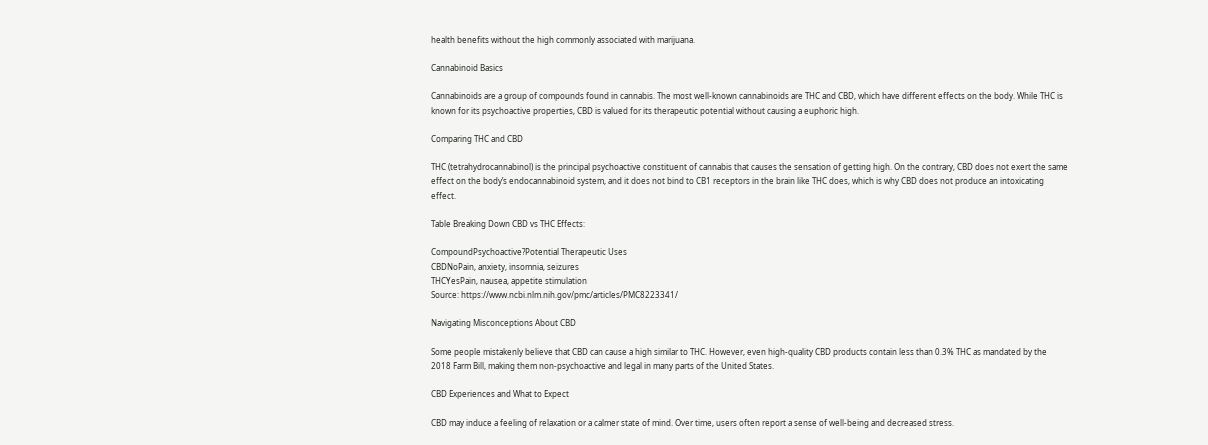health benefits without the high commonly associated with marijuana.

Cannabinoid Basics

Cannabinoids are a group of compounds found in cannabis. The most well-known cannabinoids are THC and CBD, which have different effects on the body. While THC is known for its psychoactive properties, CBD is valued for its therapeutic potential without causing a euphoric high.

Comparing THC and CBD

THC (tetrahydrocannabinol) is the principal psychoactive constituent of cannabis that causes the sensation of getting high. On the contrary, CBD does not exert the same effect on the body’s endocannabinoid system, and it does not bind to CB1 receptors in the brain like THC does, which is why CBD does not produce an intoxicating effect.

Table Breaking Down CBD vs THC Effects:

CompoundPsychoactive?Potential Therapeutic Uses
CBDNoPain, anxiety, insomnia, seizures
THCYesPain, nausea, appetite stimulation
Source: https://www.ncbi.nlm.nih.gov/pmc/articles/PMC8223341/

Navigating Misconceptions About CBD

Some people mistakenly believe that CBD can cause a high similar to THC. However, even high-quality CBD products contain less than 0.3% THC as mandated by the 2018 Farm Bill, making them non-psychoactive and legal in many parts of the United States.

CBD Experiences and What to Expect

CBD may induce a feeling of relaxation or a calmer state of mind. Over time, users often report a sense of well-being and decreased stress.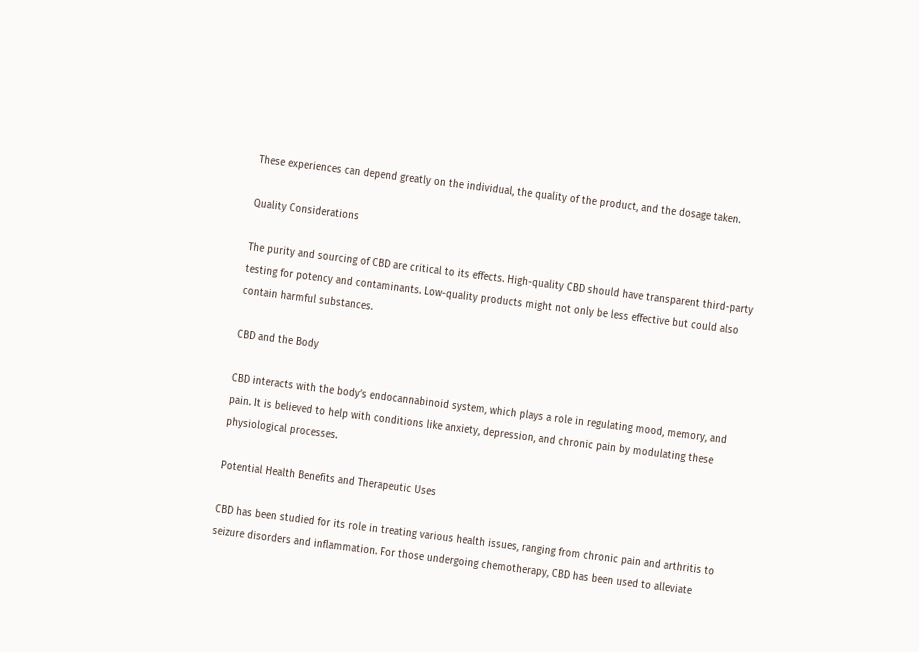These experiences can depend greatly on the individual, the quality of the product, and the dosage taken.

Quality Considerations

The purity and sourcing of CBD are critical to its effects. High-quality CBD should have transparent third-party testing for potency and contaminants. Low-quality products might not only be less effective but could also contain harmful substances.

CBD and the Body

CBD interacts with the body’s endocannabinoid system, which plays a role in regulating mood, memory, and pain. It is believed to help with conditions like anxiety, depression, and chronic pain by modulating these physiological processes.

Potential Health Benefits and Therapeutic Uses

CBD has been studied for its role in treating various health issues, ranging from chronic pain and arthritis to seizure disorders and inflammation. For those undergoing chemotherapy, CBD has been used to alleviate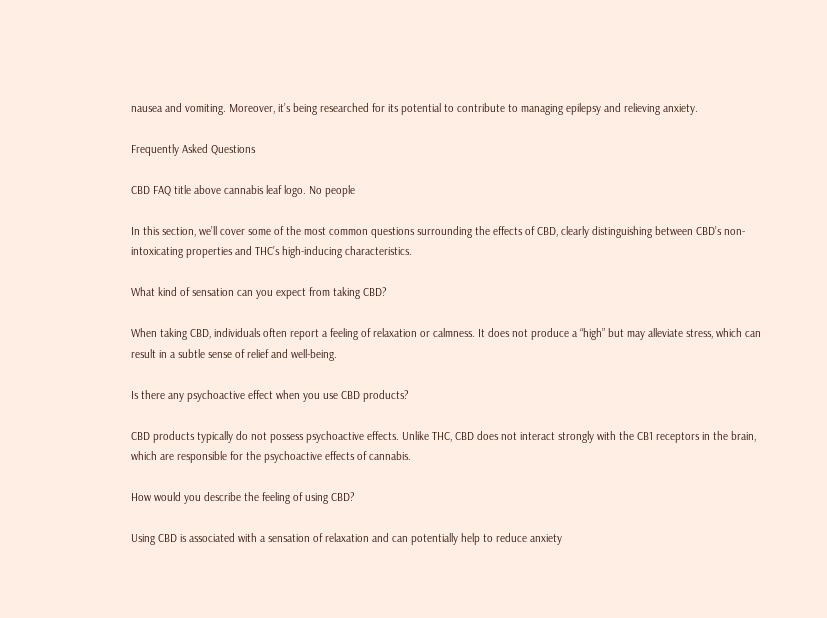nausea and vomiting. Moreover, it’s being researched for its potential to contribute to managing epilepsy and relieving anxiety.

Frequently Asked Questions

CBD FAQ title above cannabis leaf logo. No people

In this section, we’ll cover some of the most common questions surrounding the effects of CBD, clearly distinguishing between CBD’s non-intoxicating properties and THC’s high-inducing characteristics.

What kind of sensation can you expect from taking CBD?

When taking CBD, individuals often report a feeling of relaxation or calmness. It does not produce a “high” but may alleviate stress, which can result in a subtle sense of relief and well-being.

Is there any psychoactive effect when you use CBD products?

CBD products typically do not possess psychoactive effects. Unlike THC, CBD does not interact strongly with the CB1 receptors in the brain, which are responsible for the psychoactive effects of cannabis.

How would you describe the feeling of using CBD?

Using CBD is associated with a sensation of relaxation and can potentially help to reduce anxiety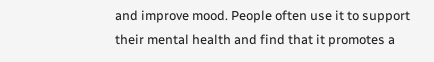and improve mood. People often use it to support their mental health and find that it promotes a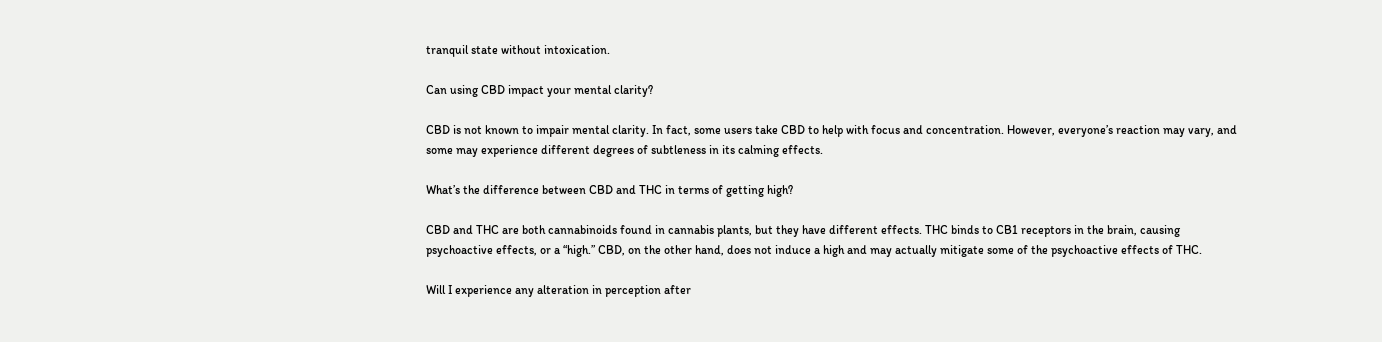tranquil state without intoxication.

Can using CBD impact your mental clarity?

CBD is not known to impair mental clarity. In fact, some users take CBD to help with focus and concentration. However, everyone’s reaction may vary, and some may experience different degrees of subtleness in its calming effects.

What’s the difference between CBD and THC in terms of getting high?

CBD and THC are both cannabinoids found in cannabis plants, but they have different effects. THC binds to CB1 receptors in the brain, causing psychoactive effects, or a “high.” CBD, on the other hand, does not induce a high and may actually mitigate some of the psychoactive effects of THC.

Will I experience any alteration in perception after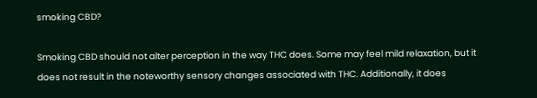smoking CBD?

Smoking CBD should not alter perception in the way THC does. Some may feel mild relaxation, but it does not result in the noteworthy sensory changes associated with THC. Additionally, it does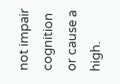not impair cognition or cause a high.